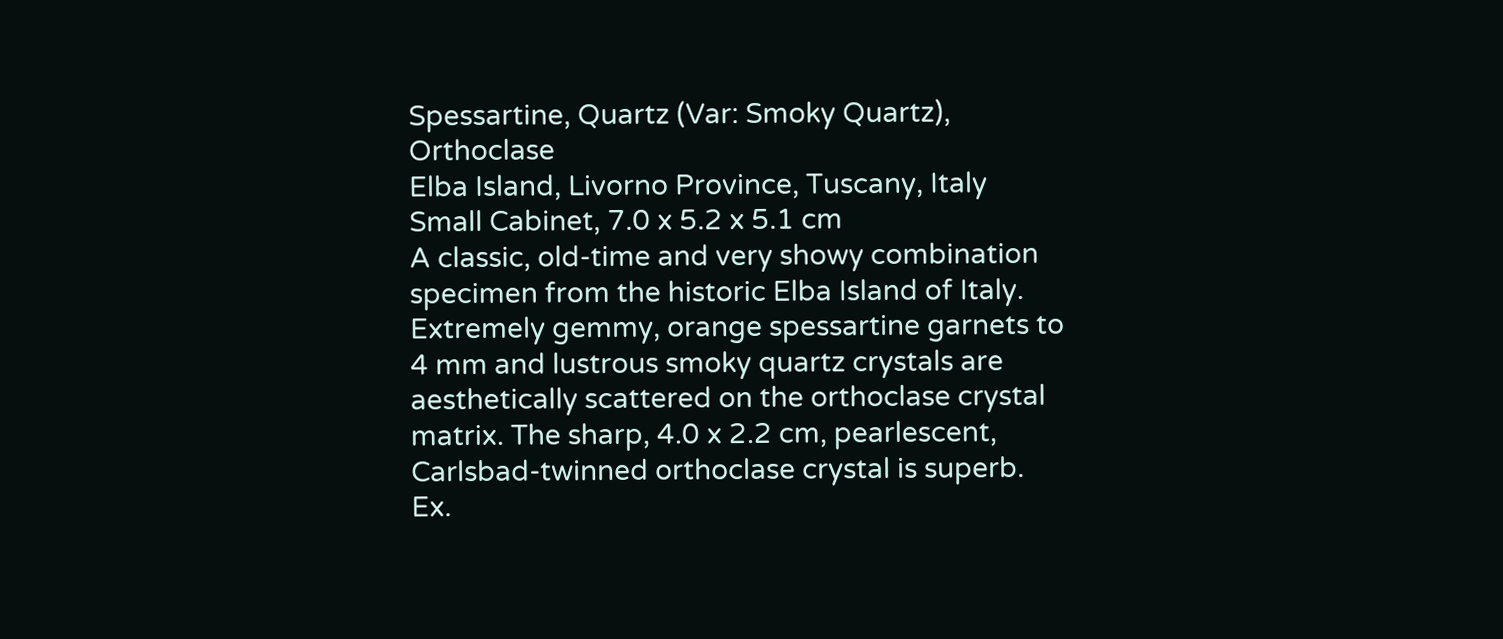Spessartine, Quartz (Var: Smoky Quartz), Orthoclase
Elba Island, Livorno Province, Tuscany, Italy
Small Cabinet, 7.0 x 5.2 x 5.1 cm
A classic, old-time and very showy combination specimen from the historic Elba Island of Italy. Extremely gemmy, orange spessartine garnets to 4 mm and lustrous smoky quartz crystals are aesthetically scattered on the orthoclase crystal matrix. The sharp, 4.0 x 2.2 cm, pearlescent, Carlsbad-twinned orthoclase crystal is superb. Ex.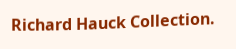Richard Hauck Collection.